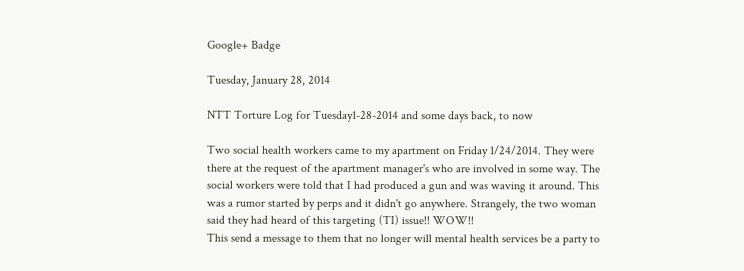Google+ Badge

Tuesday, January 28, 2014

NTT Torture Log for Tuesday1-28-2014 and some days back, to now

Two social health workers came to my apartment on Friday 1/24/2014. They were there at the request of the apartment manager's who are involved in some way. The social workers were told that I had produced a gun and was waving it around. This was a rumor started by perps and it didn't go anywhere. Strangely, the two woman said they had heard of this targeting (TI) issue!! WOW!!
This send a message to them that no longer will mental health services be a party to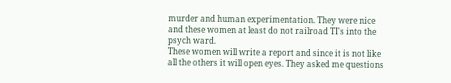murder and human experimentation. They were nice and these women at least do not railroad TI's into the psych ward.
These women will write a report and since it is not like all the others it will open eyes. They asked me questions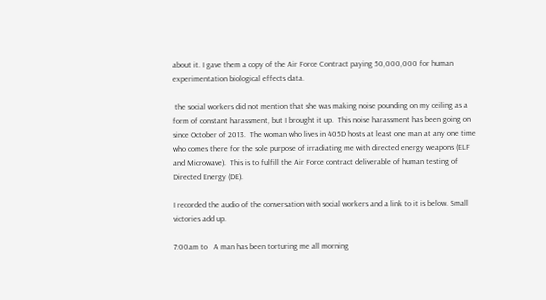about it. I gave them a copy of the Air Force Contract paying 50,000,000 for human experimentation biological effects data.

 the social workers did not mention that she was making noise pounding on my ceiling as a form of constant harassment, but I brought it up.  This noise harassment has been going on since October of 2013.  The woman who lives in 405D hosts at least one man at any one time who comes there for the sole purpose of irradiating me with directed energy weapons (ELF and Microwave).  This is to fulfill the Air Force contract deliverable of human testing of Directed Energy (DE).

I recorded the audio of the conversation with social workers and a link to it is below. Small victories add up.

7:00am to   A man has been torturing me all morning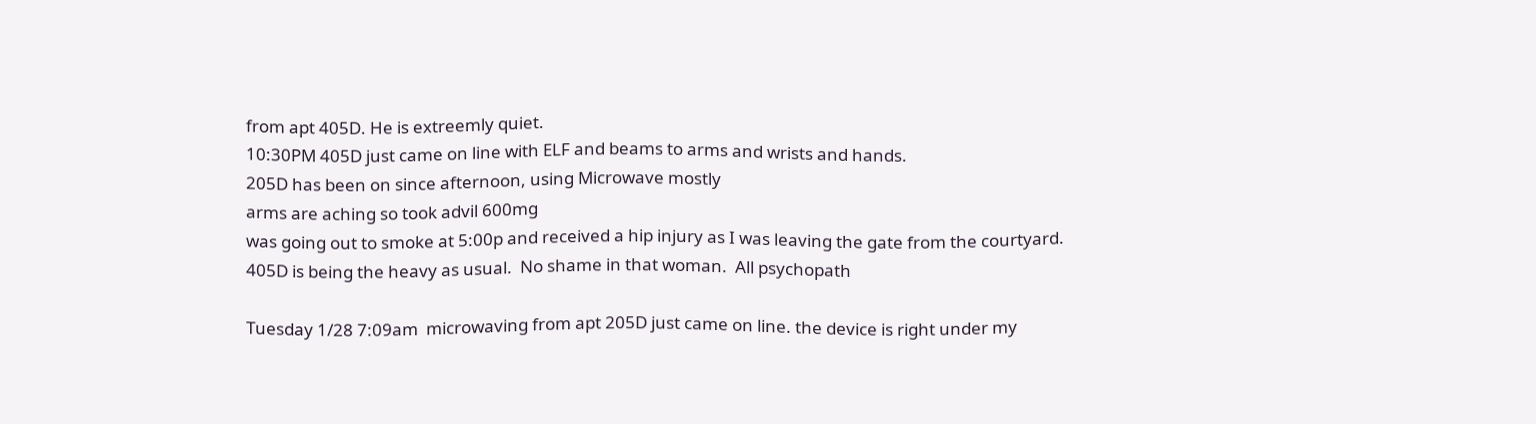from apt 405D. He is extreemly quiet.
10:30PM 405D just came on line with ELF and beams to arms and wrists and hands.
205D has been on since afternoon, using Microwave mostly
arms are aching so took advil 600mg
was going out to smoke at 5:00p and received a hip injury as I was leaving the gate from the courtyard.
405D is being the heavy as usual.  No shame in that woman.  All psychopath

Tuesday 1/28 7:09am  microwaving from apt 205D just came on line. the device is right under my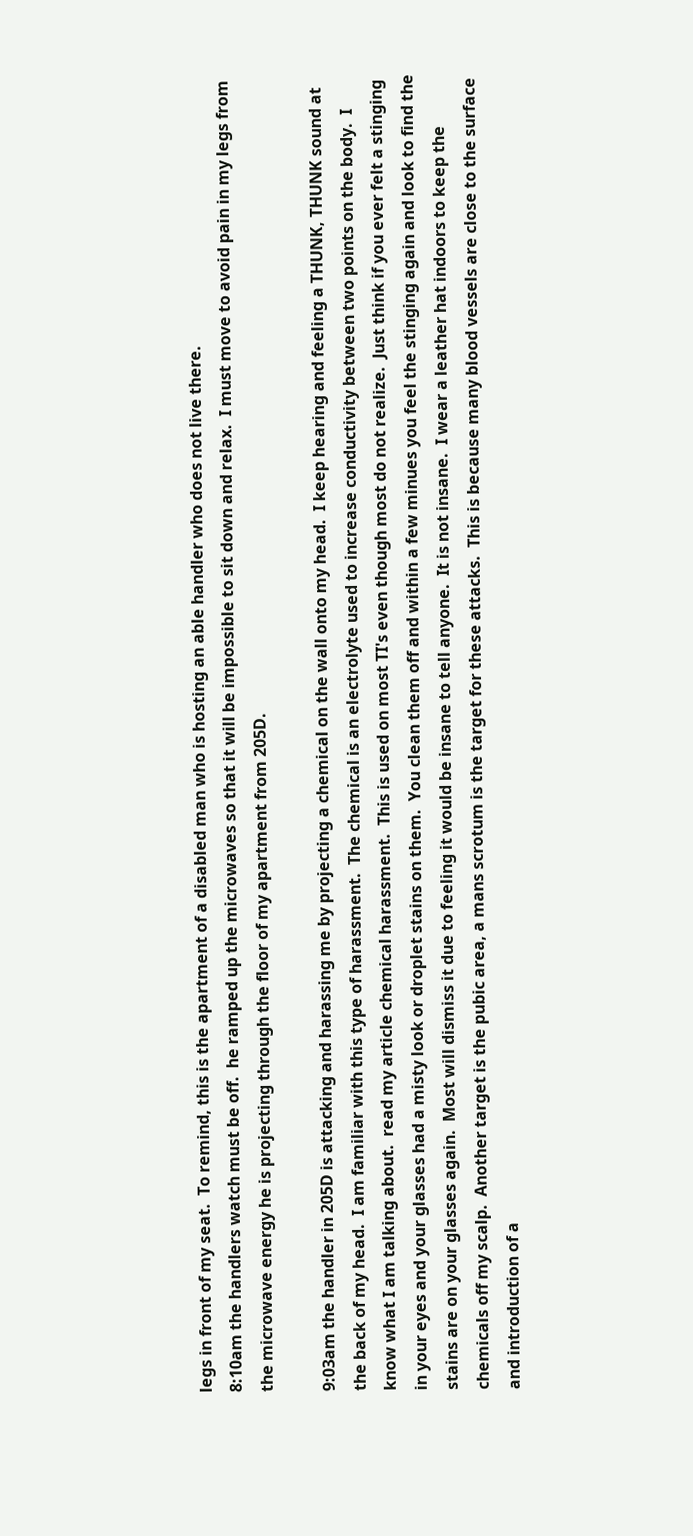legs in front of my seat.  To remind, this is the apartment of a disabled man who is hosting an able handler who does not live there.
8:10am the handlers watch must be off.  he ramped up the microwaves so that it will be impossible to sit down and relax.  I must move to avoid pain in my legs from the microwave energy he is projecting through the floor of my apartment from 205D.

9:03am the handler in 205D is attacking and harassing me by projecting a chemical on the wall onto my head.  I keep hearing and feeling a THUNK, THUNK sound at the back of my head.  I am familiar with this type of harassment.  The chemical is an electrolyte used to increase conductivity between two points on the body.  I know what I am talking about.  read my article chemical harassment.  This is used on most TI's even though most do not realize.  Just think if you ever felt a stinging in your eyes and your glasses had a misty look or droplet stains on them.  You clean them off and within a few minues you feel the stinging again and look to find the stains are on your glasses again.  Most will dismiss it due to feeling it would be insane to tell anyone.  It is not insane.  I wear a leather hat indoors to keep the chemicals off my scalp.  Another target is the pubic area, a mans scrotum is the target for these attacks.  This is because many blood vessels are close to the surface and introduction of a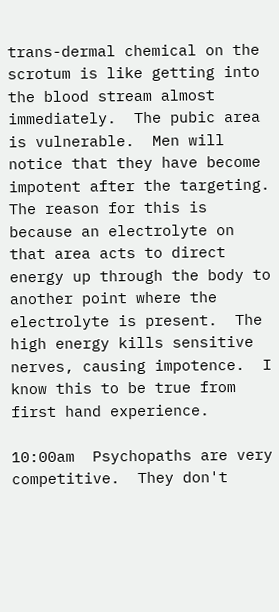trans-dermal chemical on the scrotum is like getting into the blood stream almost immediately.  The pubic area is vulnerable.  Men will notice that they have become impotent after the targeting.  The reason for this is because an electrolyte on that area acts to direct energy up through the body to another point where the electrolyte is present.  The high energy kills sensitive nerves, causing impotence.  I know this to be true from first hand experience.

10:00am  Psychopaths are very competitive.  They don't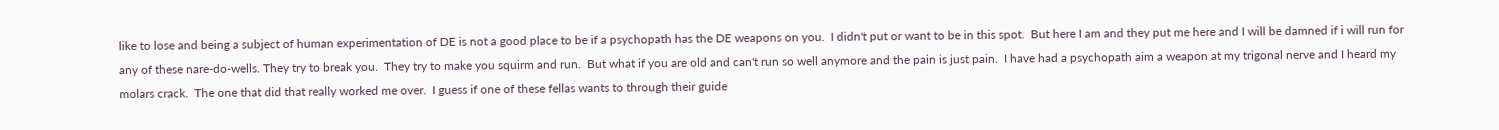like to lose and being a subject of human experimentation of DE is not a good place to be if a psychopath has the DE weapons on you.  I didn't put or want to be in this spot.  But here I am and they put me here and I will be damned if i will run for any of these nare-do-wells. They try to break you.  They try to make you squirm and run.  But what if you are old and can't run so well anymore and the pain is just pain.  I have had a psychopath aim a weapon at my trigonal nerve and I heard my molars crack.  The one that did that really worked me over.  I guess if one of these fellas wants to through their guide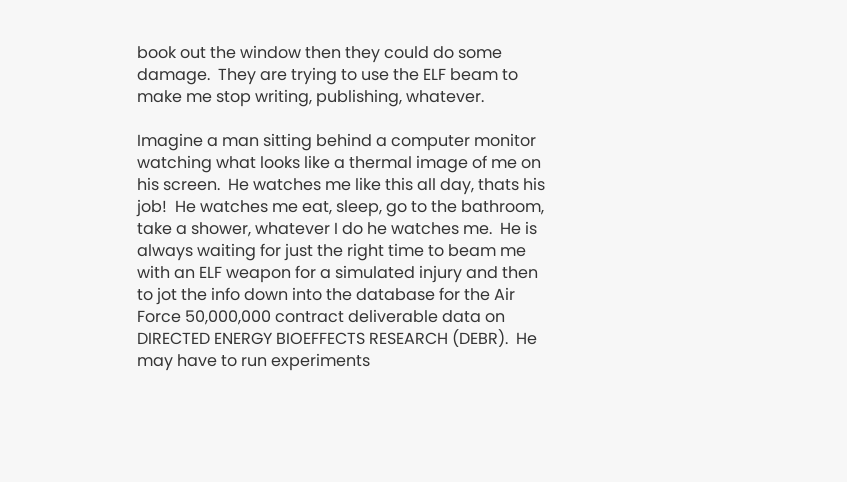book out the window then they could do some damage.  They are trying to use the ELF beam to make me stop writing, publishing, whatever.

Imagine a man sitting behind a computer monitor watching what looks like a thermal image of me on his screen.  He watches me like this all day, thats his job!  He watches me eat, sleep, go to the bathroom, take a shower, whatever I do he watches me.  He is always waiting for just the right time to beam me with an ELF weapon for a simulated injury and then to jot the info down into the database for the Air Force 50,000,000 contract deliverable data on DIRECTED ENERGY BIOEFFECTS RESEARCH (DEBR).  He may have to run experiments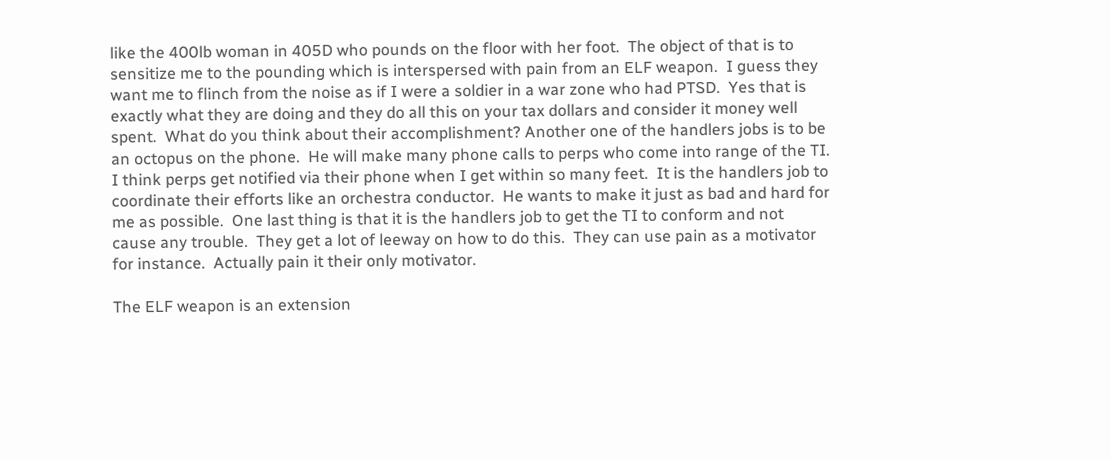like the 400lb woman in 405D who pounds on the floor with her foot.  The object of that is to sensitize me to the pounding which is interspersed with pain from an ELF weapon.  I guess they want me to flinch from the noise as if I were a soldier in a war zone who had PTSD.  Yes that is exactly what they are doing and they do all this on your tax dollars and consider it money well spent.  What do you think about their accomplishment? Another one of the handlers jobs is to be an octopus on the phone.  He will make many phone calls to perps who come into range of the TI.  I think perps get notified via their phone when I get within so many feet.  It is the handlers job to coordinate their efforts like an orchestra conductor.  He wants to make it just as bad and hard for me as possible.  One last thing is that it is the handlers job to get the TI to conform and not cause any trouble.  They get a lot of leeway on how to do this.  They can use pain as a motivator for instance.  Actually pain it their only motivator.

The ELF weapon is an extension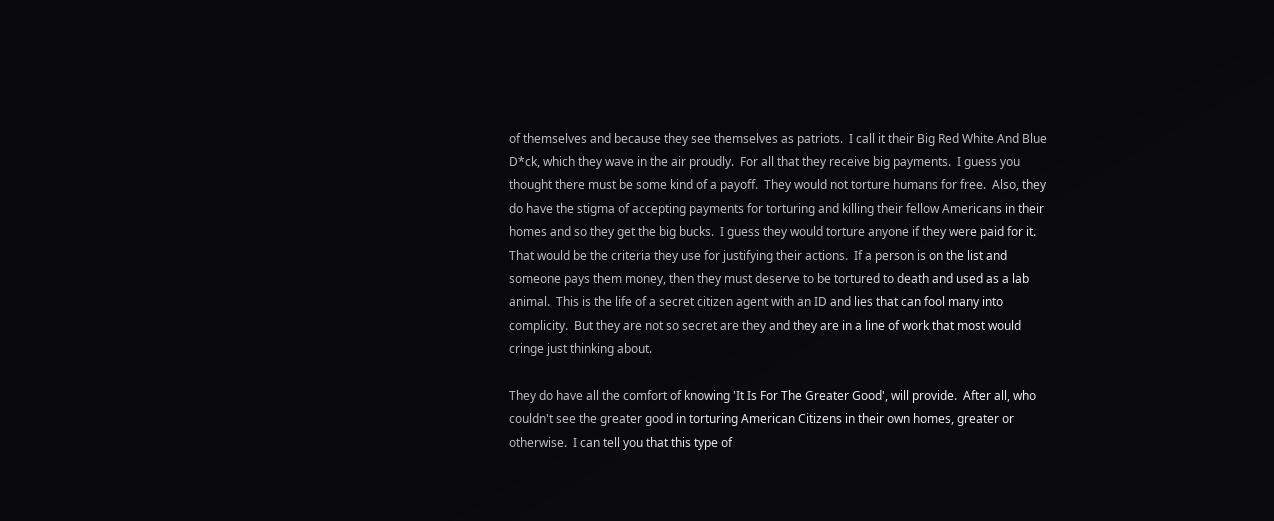of themselves and because they see themselves as patriots.  I call it their Big Red White And Blue D*ck, which they wave in the air proudly.  For all that they receive big payments.  I guess you thought there must be some kind of a payoff.  They would not torture humans for free.  Also, they do have the stigma of accepting payments for torturing and killing their fellow Americans in their homes and so they get the big bucks.  I guess they would torture anyone if they were paid for it.  That would be the criteria they use for justifying their actions.  If a person is on the list and someone pays them money, then they must deserve to be tortured to death and used as a lab animal.  This is the life of a secret citizen agent with an ID and lies that can fool many into complicity.  But they are not so secret are they and they are in a line of work that most would cringe just thinking about.

They do have all the comfort of knowing 'It Is For The Greater Good', will provide.  After all, who couldn't see the greater good in torturing American Citizens in their own homes, greater or otherwise.  I can tell you that this type of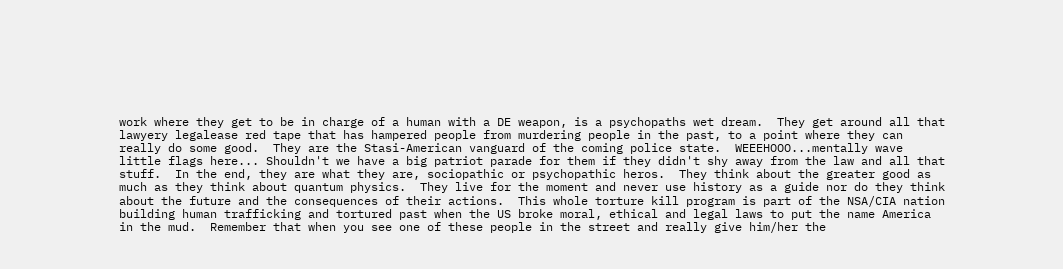work where they get to be in charge of a human with a DE weapon, is a psychopaths wet dream.  They get around all that lawyery legalease red tape that has hampered people from murdering people in the past, to a point where they can really do some good.  They are the Stasi-American vanguard of the coming police state.  WEEEHOOO...mentally wave little flags here... Shouldn't we have a big patriot parade for them if they didn't shy away from the law and all that stuff.  In the end, they are what they are, sociopathic or psychopathic heros.  They think about the greater good as much as they think about quantum physics.  They live for the moment and never use history as a guide nor do they think about the future and the consequences of their actions.  This whole torture kill program is part of the NSA/CIA nation building human trafficking and tortured past when the US broke moral, ethical and legal laws to put the name America in the mud.  Remember that when you see one of these people in the street and really give him/her the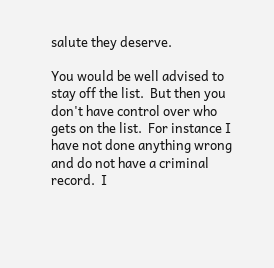salute they deserve.

You would be well advised to stay off the list.  But then you don't have control over who gets on the list.  For instance I have not done anything wrong and do not have a criminal record.  I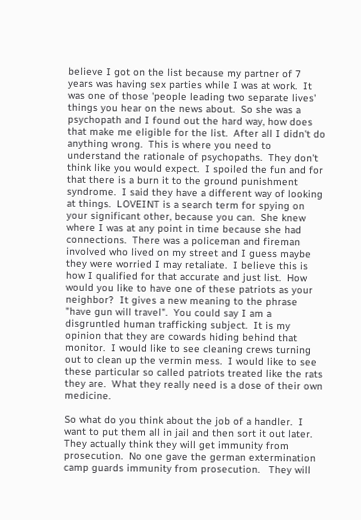believe I got on the list because my partner of 7 years was having sex parties while I was at work.  It was one of those 'people leading two separate lives' things you hear on the news about.  So she was a psychopath and I found out the hard way, how does that make me eligible for the list.  After all I didn't do anything wrong.  This is where you need to understand the rationale of psychopaths.  They don't think like you would expect.  I spoiled the fun and for that there is a burn it to the ground punishment syndrome.  I said they have a different way of looking at things.  LOVEINT is a search term for spying on your significant other, because you can.  She knew where I was at any point in time because she had connections.  There was a policeman and fireman involved who lived on my street and I guess maybe they were worried I may retaliate.  I believe this is how I qualified for that accurate and just list.  How would you like to have one of these patriots as your neighbor?  It gives a new meaning to the phrase "have gun will travel".  You could say I am a disgruntled human trafficking subject.  It is my opinion that they are cowards hiding behind that monitor.  I would like to see cleaning crews turning out to clean up the vermin mess.  I would like to see these particular so called patriots treated like the rats they are.  What they really need is a dose of their own medicine.

So what do you think about the job of a handler.  I want to put them all in jail and then sort it out later.  They actually think they will get immunity from prosecution.  No one gave the german extermination camp guards immunity from prosecution.   They will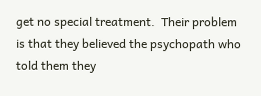get no special treatment.  Their problem is that they believed the psychopath who told them they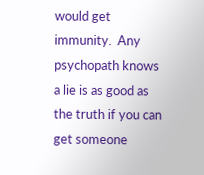would get immunity.  Any psychopath knows a lie is as good as the truth if you can get someone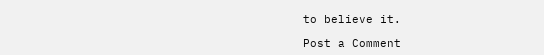to believe it.

Post a Comment